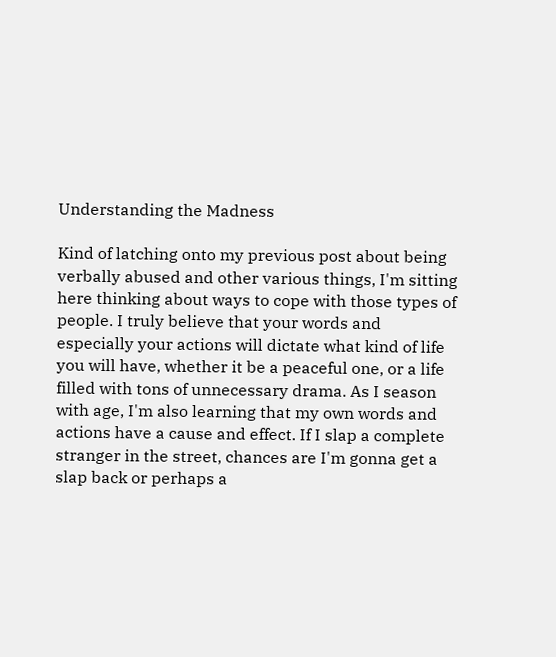Understanding the Madness

Kind of latching onto my previous post about being verbally abused and other various things, I'm sitting here thinking about ways to cope with those types of people. I truly believe that your words and especially your actions will dictate what kind of life you will have, whether it be a peaceful one, or a life filled with tons of unnecessary drama. As I season with age, I'm also learning that my own words and actions have a cause and effect. If I slap a complete stranger in the street, chances are I'm gonna get a slap back or perhaps a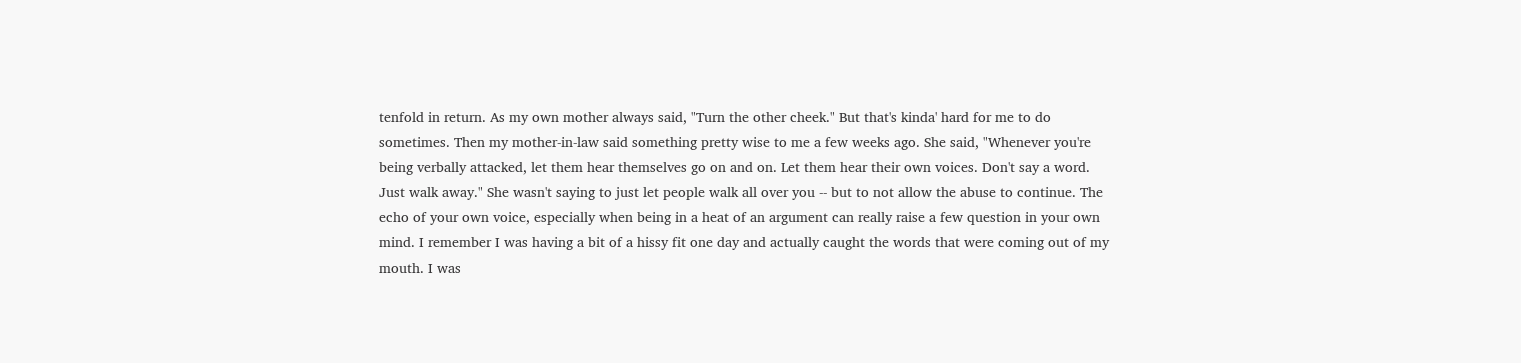tenfold in return. As my own mother always said, "Turn the other cheek." But that's kinda' hard for me to do sometimes. Then my mother-in-law said something pretty wise to me a few weeks ago. She said, "Whenever you're being verbally attacked, let them hear themselves go on and on. Let them hear their own voices. Don't say a word. Just walk away." She wasn't saying to just let people walk all over you -- but to not allow the abuse to continue. The echo of your own voice, especially when being in a heat of an argument can really raise a few question in your own mind. I remember I was having a bit of a hissy fit one day and actually caught the words that were coming out of my mouth. I was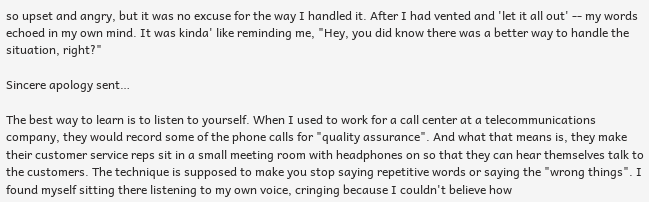so upset and angry, but it was no excuse for the way I handled it. After I had vented and 'let it all out' -- my words echoed in my own mind. It was kinda' like reminding me, "Hey, you did know there was a better way to handle the situation, right?"

Sincere apology sent…

The best way to learn is to listen to yourself. When I used to work for a call center at a telecommunications company, they would record some of the phone calls for "quality assurance". And what that means is, they make their customer service reps sit in a small meeting room with headphones on so that they can hear themselves talk to the customers. The technique is supposed to make you stop saying repetitive words or saying the "wrong things". I found myself sitting there listening to my own voice, cringing because I couldn't believe how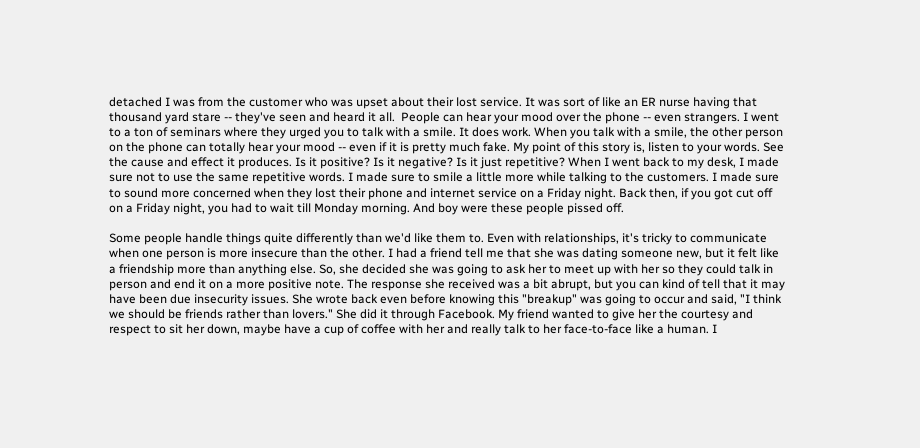detached I was from the customer who was upset about their lost service. It was sort of like an ER nurse having that thousand yard stare -- they've seen and heard it all.  People can hear your mood over the phone -- even strangers. I went to a ton of seminars where they urged you to talk with a smile. It does work. When you talk with a smile, the other person on the phone can totally hear your mood -- even if it is pretty much fake. My point of this story is, listen to your words. See the cause and effect it produces. Is it positive? Is it negative? Is it just repetitive? When I went back to my desk, I made sure not to use the same repetitive words. I made sure to smile a little more while talking to the customers. I made sure to sound more concerned when they lost their phone and internet service on a Friday night. Back then, if you got cut off on a Friday night, you had to wait till Monday morning. And boy were these people pissed off.

Some people handle things quite differently than we'd like them to. Even with relationships, it's tricky to communicate when one person is more insecure than the other. I had a friend tell me that she was dating someone new, but it felt like a friendship more than anything else. So, she decided she was going to ask her to meet up with her so they could talk in person and end it on a more positive note. The response she received was a bit abrupt, but you can kind of tell that it may have been due insecurity issues. She wrote back even before knowing this "breakup" was going to occur and said, "I think we should be friends rather than lovers." She did it through Facebook. My friend wanted to give her the courtesy and respect to sit her down, maybe have a cup of coffee with her and really talk to her face-to-face like a human. I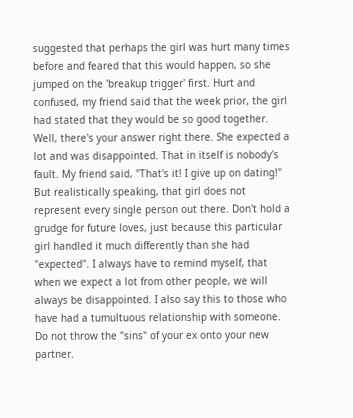suggested that perhaps the girl was hurt many times before and feared that this would happen, so she jumped on the 'breakup trigger' first. Hurt and confused, my friend said that the week prior, the girl had stated that they would be so good together. Well, there's your answer right there. She expected a lot and was disappointed. That in itself is nobody's fault. My friend said, "That's it! I give up on dating!" But realistically speaking, that girl does not represent every single person out there. Don't hold a grudge for future loves, just because this particular girl handled it much differently than she had "expected". I always have to remind myself, that when we expect a lot from other people, we will always be disappointed. I also say this to those who have had a tumultuous relationship with someone. Do not throw the "sins" of your ex onto your new partner.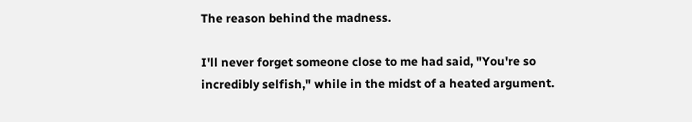The reason behind the madness.

I'll never forget someone close to me had said, "You're so incredibly selfish," while in the midst of a heated argument.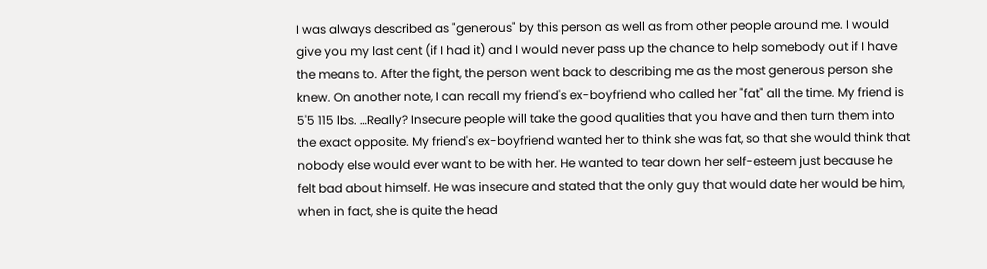I was always described as "generous" by this person as well as from other people around me. I would give you my last cent (if I had it) and I would never pass up the chance to help somebody out if I have the means to. After the fight, the person went back to describing me as the most generous person she knew. On another note, I can recall my friend's ex-boyfriend who called her "fat" all the time. My friend is 5'5 115 lbs. …Really? Insecure people will take the good qualities that you have and then turn them into the exact opposite. My friend's ex-boyfriend wanted her to think she was fat, so that she would think that nobody else would ever want to be with her. He wanted to tear down her self-esteem just because he felt bad about himself. He was insecure and stated that the only guy that would date her would be him, when in fact, she is quite the head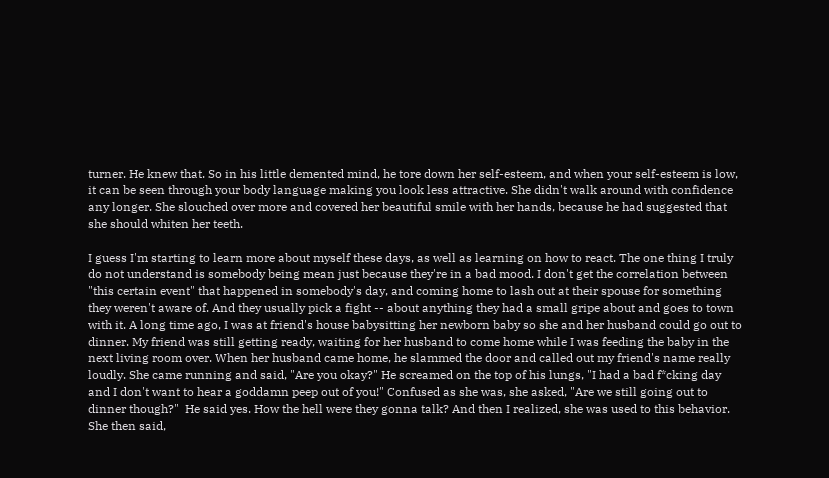turner. He knew that. So in his little demented mind, he tore down her self-esteem, and when your self-esteem is low, it can be seen through your body language making you look less attractive. She didn't walk around with confidence any longer. She slouched over more and covered her beautiful smile with her hands, because he had suggested that she should whiten her teeth.

I guess I'm starting to learn more about myself these days, as well as learning on how to react. The one thing I truly do not understand is somebody being mean just because they're in a bad mood. I don't get the correlation between "this certain event" that happened in somebody's day, and coming home to lash out at their spouse for something they weren't aware of. And they usually pick a fight -- about anything they had a small gripe about and goes to town with it. A long time ago, I was at friend's house babysitting her newborn baby so she and her husband could go out to dinner. My friend was still getting ready, waiting for her husband to come home while I was feeding the baby in the next living room over. When her husband came home, he slammed the door and called out my friend's name really loudly. She came running and said, "Are you okay?" He screamed on the top of his lungs, "I had a bad f*cking day and I don't want to hear a goddamn peep out of you!" Confused as she was, she asked, "Are we still going out to dinner though?"  He said yes. How the hell were they gonna talk? And then I realized, she was used to this behavior. She then said,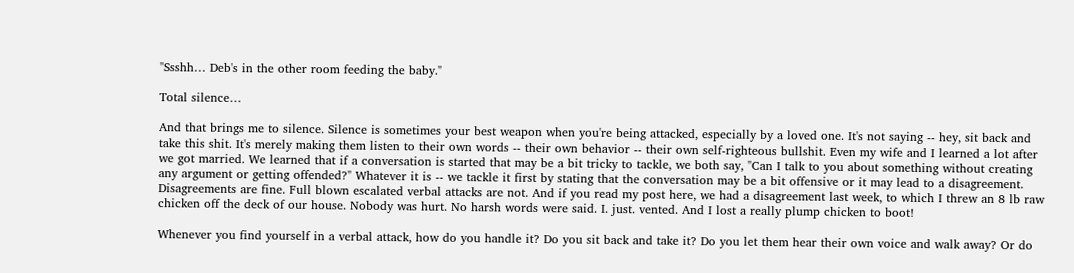"Ssshh… Deb's in the other room feeding the baby."

Total silence…

And that brings me to silence. Silence is sometimes your best weapon when you're being attacked, especially by a loved one. It's not saying -- hey, sit back and take this shit. It's merely making them listen to their own words -- their own behavior -- their own self-righteous bullshit. Even my wife and I learned a lot after we got married. We learned that if a conversation is started that may be a bit tricky to tackle, we both say, "Can I talk to you about something without creating any argument or getting offended?" Whatever it is -- we tackle it first by stating that the conversation may be a bit offensive or it may lead to a disagreement. Disagreements are fine. Full blown escalated verbal attacks are not. And if you read my post here, we had a disagreement last week, to which I threw an 8 lb raw chicken off the deck of our house. Nobody was hurt. No harsh words were said. I. just. vented. And I lost a really plump chicken to boot!

Whenever you find yourself in a verbal attack, how do you handle it? Do you sit back and take it? Do you let them hear their own voice and walk away? Or do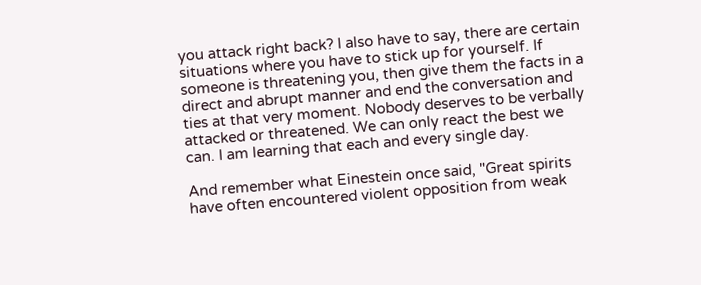you attack right back? I also have to say, there are certain situations where you have to stick up for yourself. If someone is threatening you, then give them the facts in a direct and abrupt manner and end the conversation and ties at that very moment. Nobody deserves to be verbally attacked or threatened. We can only react the best we can. I am learning that each and every single day.

And remember what Einestein once said, "Great spirits have often encountered violent opposition from weak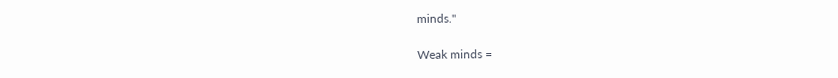minds."

Weak minds =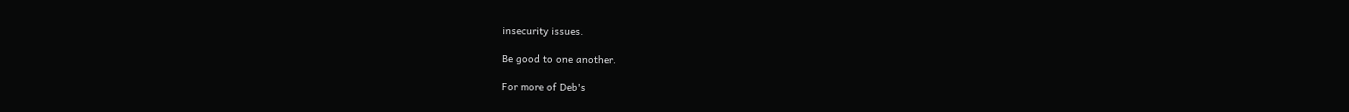insecurity issues.

Be good to one another.

For more of Deb's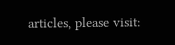articles, please visit: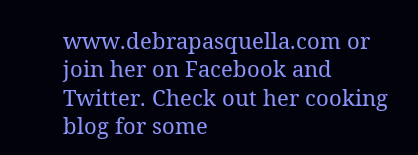www.debrapasquella.com or join her on Facebook and Twitter. Check out her cooking blog for some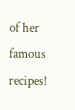of her famous recipes!